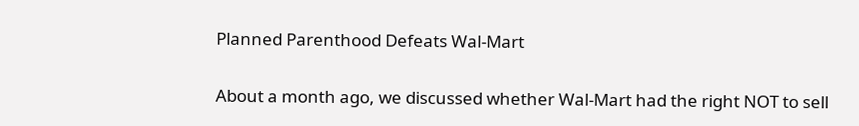Planned Parenthood Defeats Wal-Mart

About a month ago, we discussed whether Wal-Mart had the right NOT to sell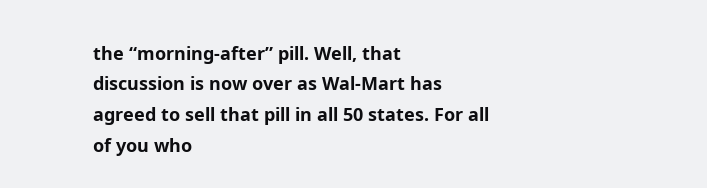the “morning-after” pill. Well, that discussion is now over as Wal-Mart has agreed to sell that pill in all 50 states. For all of you who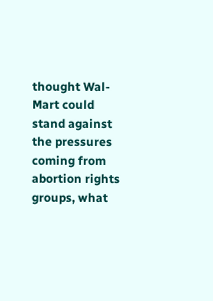thought Wal-Mart could stand against the pressures coming from abortion rights groups, what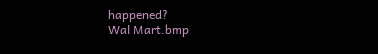happened?
Wal Mart.bmp